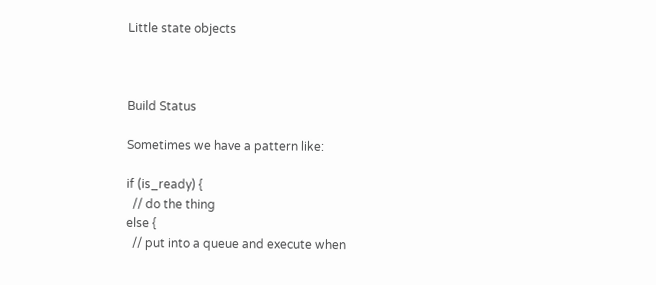Little state objects



Build Status

Sometimes we have a pattern like:

if (is_ready) {
  // do the thing
else {
  // put into a queue and execute when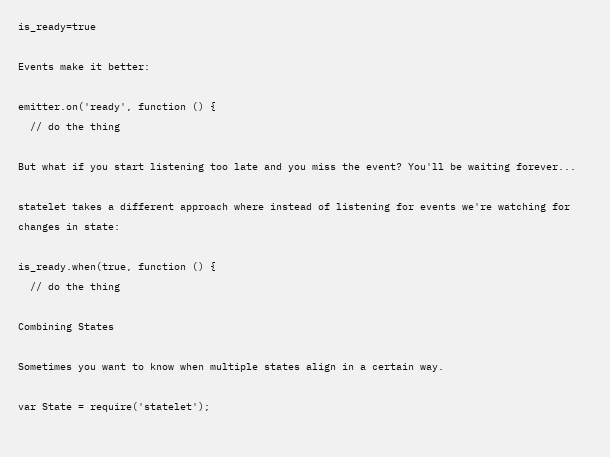is_ready=true

Events make it better:

emitter.on('ready', function () {
  // do the thing

But what if you start listening too late and you miss the event? You'll be waiting forever...

statelet takes a different approach where instead of listening for events we're watching for changes in state:

is_ready.when(true, function () {
  // do the thing

Combining States

Sometimes you want to know when multiple states align in a certain way.

var State = require('statelet');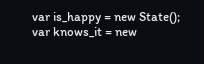var is_happy = new State();
var knows_it = new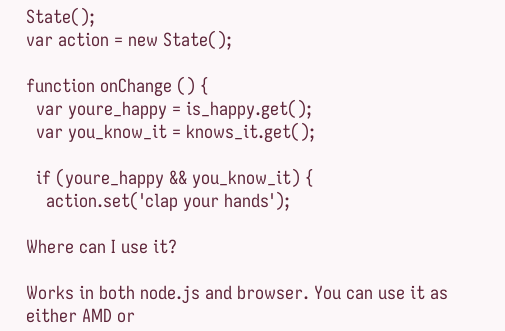State();
var action = new State();

function onChange () {
  var youre_happy = is_happy.get();
  var you_know_it = knows_it.get();

  if (youre_happy && you_know_it) {
    action.set('clap your hands');

Where can I use it?

Works in both node.js and browser. You can use it as either AMD or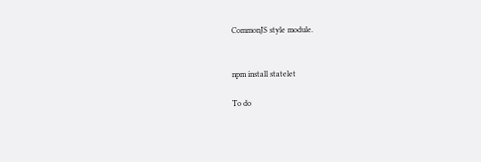CommonJS style module.


npm install statelet

To do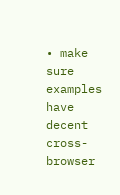• make sure examples have decent cross-browser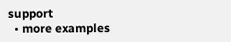support
  • more examples